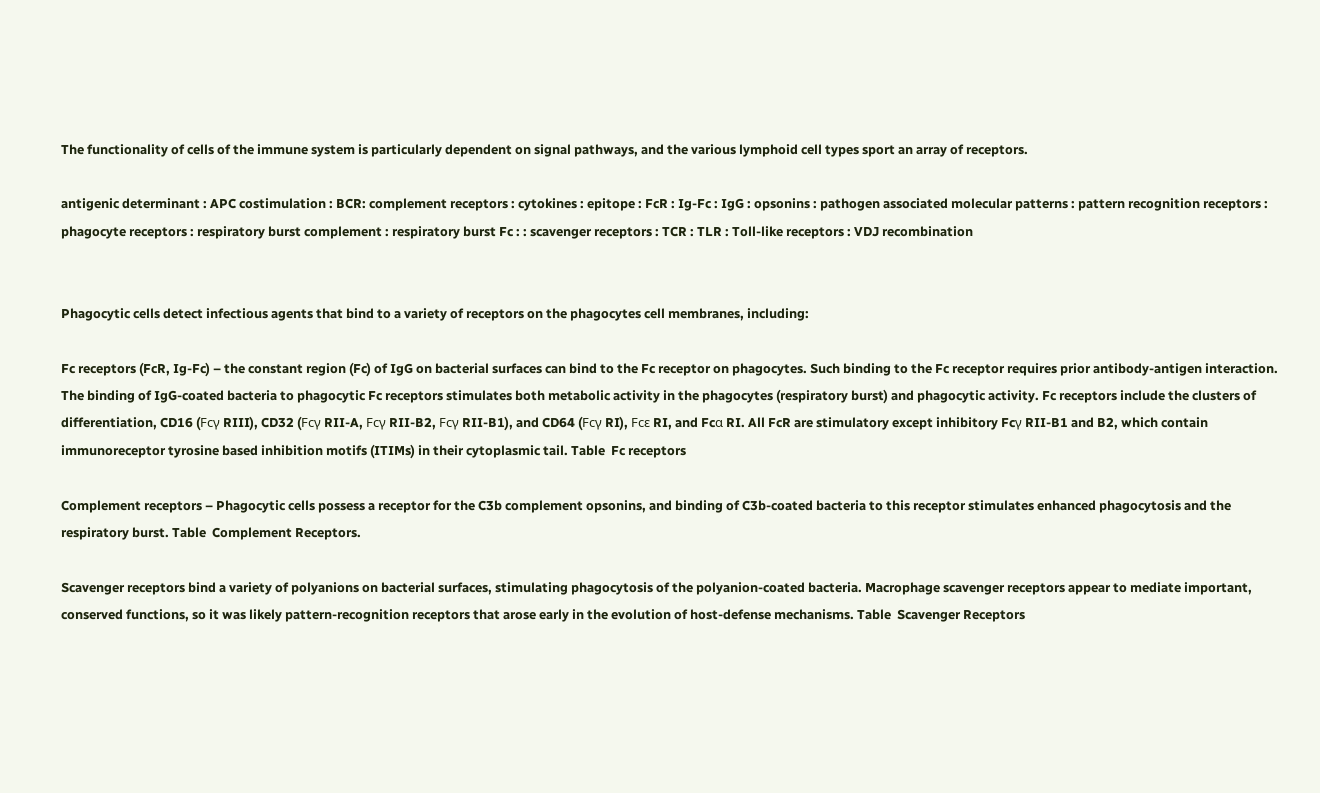The functionality of cells of the immune system is particularly dependent on signal pathways, and the various lymphoid cell types sport an array of receptors.

antigenic determinant : APC costimulation : BCR: complement receptors : cytokines : epitope : FcR : Ig-Fc : IgG : opsonins : pathogen associated molecular patterns : pattern recognition receptors : phagocyte receptors : respiratory burst complement : respiratory burst Fc : : scavenger receptors : TCR : TLR : Toll-like receptors : VDJ recombination


Phagocytic cells detect infectious agents that bind to a variety of receptors on the phagocytes cell membranes, including:

Fc receptors (FcR, Ig-Fc) – the constant region (Fc) of IgG on bacterial surfaces can bind to the Fc receptor on phagocytes. Such binding to the Fc receptor requires prior antibody-antigen interaction. The binding of IgG-coated bacteria to phagocytic Fc receptors stimulates both metabolic activity in the phagocytes (respiratory burst) and phagocytic activity. Fc receptors include the clusters of differentiation, CD16 (Fcγ RIII), CD32 (Fcγ RII-A, Fcγ RII-B2, Fcγ RII-B1), and CD64 (Fcγ RI), Fcε RI, and Fcα RI. All FcR are stimulatory except inhibitory Fcγ RII-B1 and B2, which contain immunoreceptor tyrosine based inhibition motifs (ITIMs) in their cytoplasmic tail. Table  Fc receptors

Complement receptors – Phagocytic cells possess a receptor for the C3b complement opsonins, and binding of C3b-coated bacteria to this receptor stimulates enhanced phagocytosis and the respiratory burst. Table  Complement Receptors.

Scavenger receptors bind a variety of polyanions on bacterial surfaces, stimulating phagocytosis of the polyanion-coated bacteria. Macrophage scavenger receptors appear to mediate important, conserved functions, so it was likely pattern-recognition receptors that arose early in the evolution of host-defense mechanisms. Table  Scavenger Receptors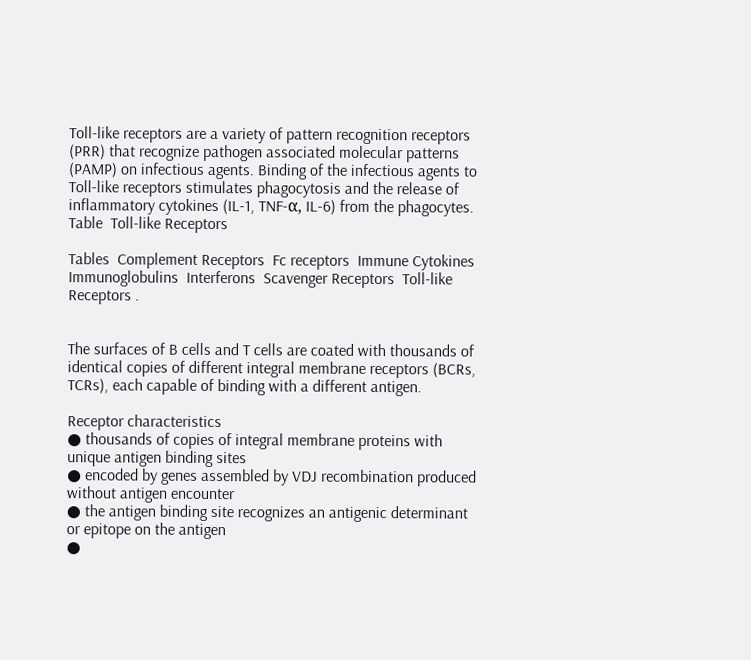Toll-like receptors are a variety of pattern recognition receptors (PRR) that recognize pathogen associated molecular patterns (PAMP) on infectious agents. Binding of the infectious agents to Toll-like receptors stimulates phagocytosis and the release of inflammatory cytokines (IL-1, TNF-α, IL-6) from the phagocytes. Table  Toll-like Receptors

Tables  Complement Receptors  Fc receptors  Immune Cytokines  Immunoglobulins  Interferons  Scavenger Receptors  Toll-like Receptors .


The surfaces of B cells and T cells are coated with thousands of identical copies of different integral membrane receptors (BCRs, TCRs), each capable of binding with a different antigen.

Receptor characteristics
● thousands of copies of integral membrane proteins with unique antigen binding sites
● encoded by genes assembled by VDJ recombination produced without antigen encounter
● the antigen binding site recognizes an antigenic determinant or epitope on the antigen
●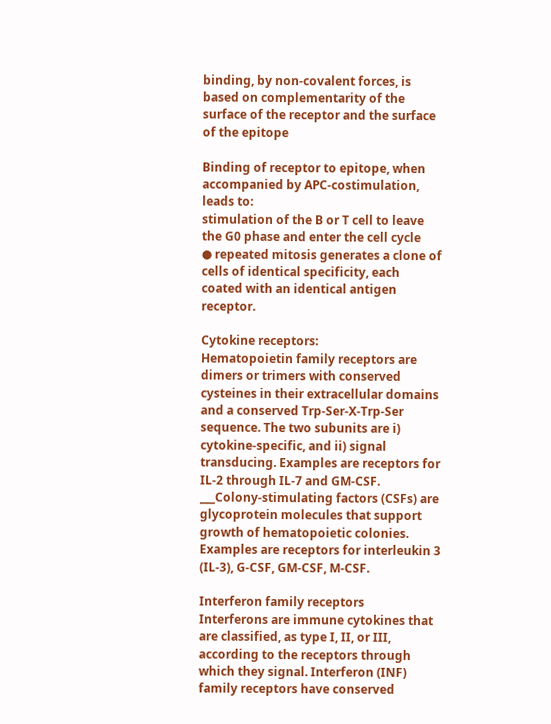binding, by non-covalent forces, is based on complementarity of the surface of the receptor and the surface of the epitope

Binding of receptor to epitope, when accompanied by APC-costimulation, leads to:
stimulation of the B or T cell to leave the G0 phase and enter the cell cycle
● repeated mitosis generates a clone of cells of identical specificity, each coated with an identical antigen receptor.

Cytokine receptors:
Hematopoietin family receptors are dimers or trimers with conserved cysteines in their extracellular domains and a conserved Trp-Ser-X-Trp-Ser sequence. The two subunits are i) cytokine-specific, and ii) signal transducing. Examples are receptors for IL-2 through IL-7 and GM-CSF.
___Colony-stimulating factors (CSFs) are glycoprotein molecules that support growth of hematopoietic colonies. Examples are receptors for interleukin 3 (IL-3), G-CSF, GM-CSF, M-CSF.

Interferon family receptors
Interferons are immune cytokines that are classified, as type I, II, or III, according to the receptors through which they signal. Interferon (INF) family receptors have conserved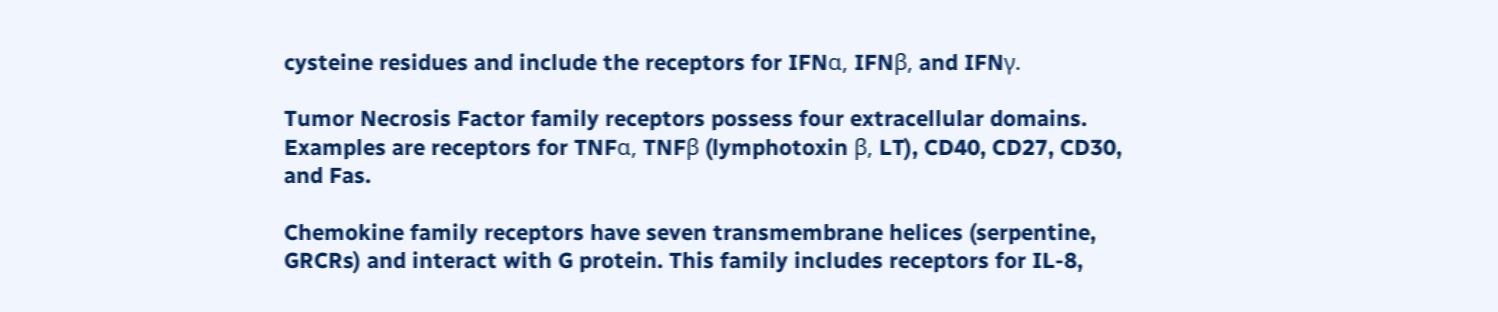cysteine residues and include the receptors for IFNα, IFNβ, and IFNγ.

Tumor Necrosis Factor family receptors possess four extracellular domains. Examples are receptors for TNFα, TNFβ (lymphotoxin β, LT), CD40, CD27, CD30, and Fas.

Chemokine family receptors have seven transmembrane helices (serpentine, GRCRs) and interact with G protein. This family includes receptors for IL-8,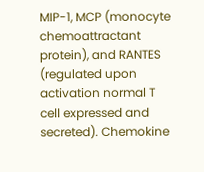MIP-1, MCP (monocyte chemoattractant protein), and RANTES (regulated upon activation normal T cell expressed and secreted). Chemokine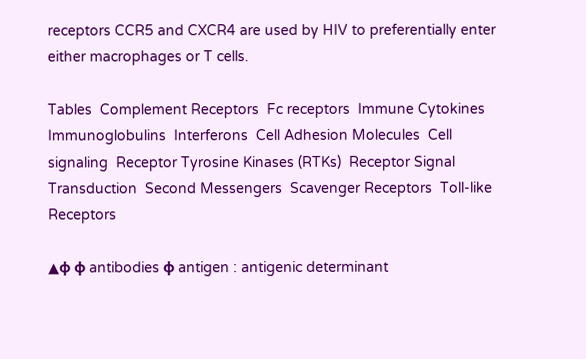receptors CCR5 and CXCR4 are used by HIV to preferentially enter either macrophages or T cells.

Tables  Complement Receptors  Fc receptors  Immune Cytokines  Immunoglobulins  Interferons  Cell Adhesion Molecules  Cell signaling  Receptor Tyrosine Kinases (RTKs)  Receptor Signal Transduction  Second Messengers  Scavenger Receptors  Toll-like Receptors

▲ф ф antibodies ф antigen : antigenic determinant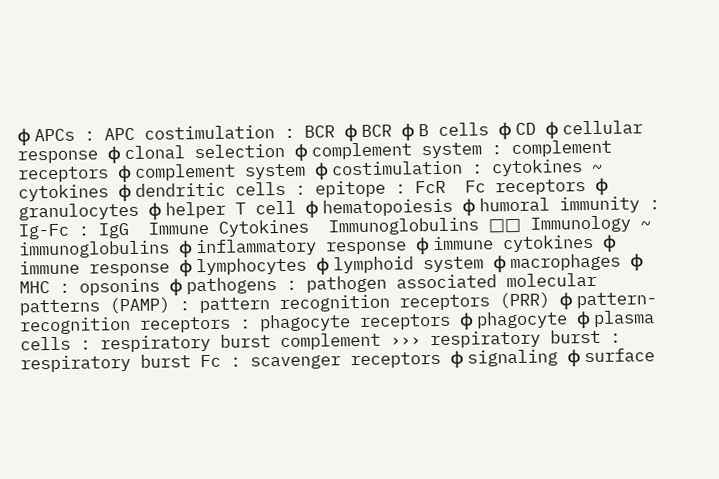ф APCs : APC costimulation : BCR ф BCR ф B cells ф CD ф cellular response ф clonal selection ф complement system : complement receptors ф complement system ф costimulation : cytokines ~ cytokines ф dendritic cells : epitope : FcR  Fc receptors ф granulocytes ф helper T cell ф hematopoiesis ф humoral immunity : Ig-Fc : IgG  Immune Cytokines  Immunoglobulins □□ Immunology ~ immunoglobulins ф inflammatory response ф immune cytokines ф immune response ф lymphocytes ф lymphoid system ф macrophages ф MHC : opsonins ф pathogens : pathogen associated molecular patterns (PAMP) : pattern recognition receptors (PRR) ф pattern-recognition receptors : phagocyte receptors ф phagocyte ф plasma cells : respiratory burst complement ››› respiratory burst : respiratory burst Fc : scavenger receptors ф signaling ф surface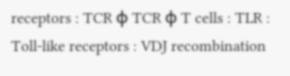receptors : TCR ф TCR ф T cells : TLR : Toll-like receptors : VDJ recombination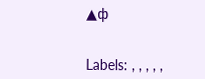▲ф


Labels: , , , , ,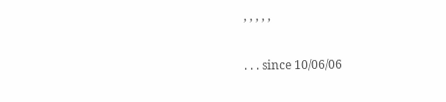, , , , ,

. . . since 10/06/06